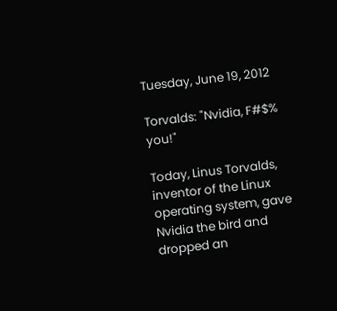Tuesday, June 19, 2012

Torvalds: "Nvidia, F#$% you!"

Today, Linus Torvalds, inventor of the Linux operating system, gave Nvidia the bird and dropped an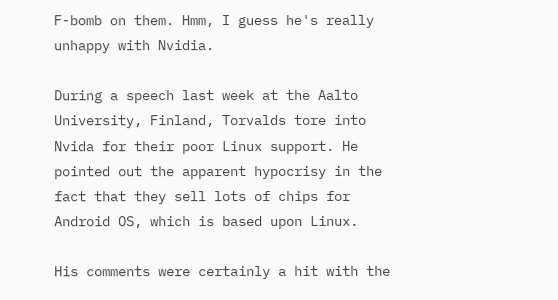F-bomb on them. Hmm, I guess he's really unhappy with Nvidia.

During a speech last week at the Aalto University, Finland, Torvalds tore into Nvida for their poor Linux support. He pointed out the apparent hypocrisy in the fact that they sell lots of chips for Android OS, which is based upon Linux.

His comments were certainly a hit with the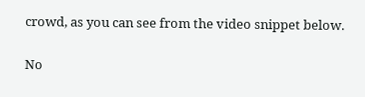crowd, as you can see from the video snippet below.

No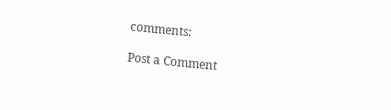comments:

Post a Comment